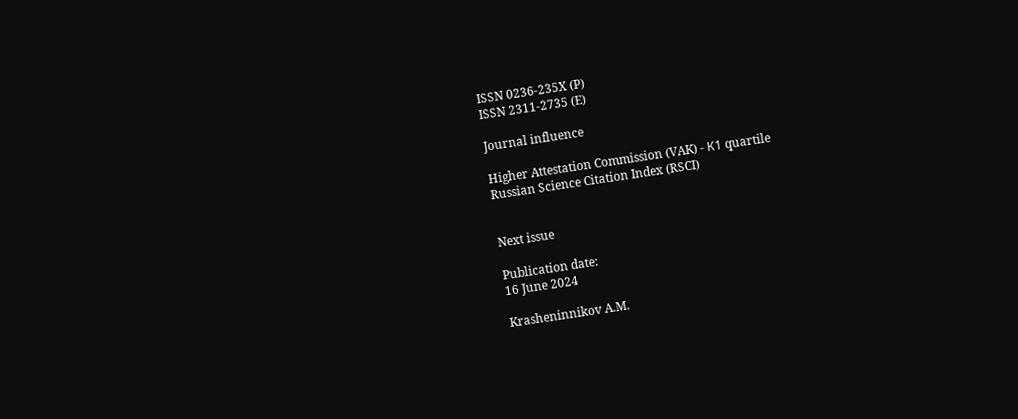ISSN 0236-235X (P)
ISSN 2311-2735 (E)

Journal influence

Higher Attestation Commission (VAK) - К1 quartile
Russian Science Citation Index (RSCI)


Next issue

Publication date:
16 June 2024

Krasheninnikov A.M.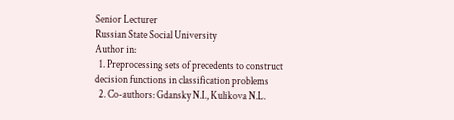Senior Lecturer
Russian State Social University
Author in:
  1. Preprocessing sets of precedents to construct decision functions in classification problems
  2. Co-authors: Gdansky N.I., Kulikova N.L.